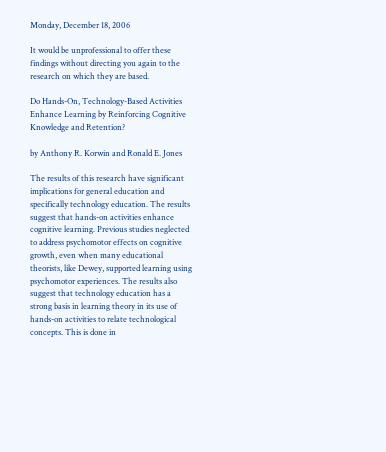Monday, December 18, 2006

It would be unprofessional to offer these findings without directing you again to the research on which they are based.

Do Hands-On, Technology-Based Activities Enhance Learning by Reinforcing Cognitive Knowledge and Retention?

by Anthony R. Korwin and Ronald E. Jones

The results of this research have significant implications for general education and specifically technology education. The results suggest that hands-on activities enhance cognitive learning. Previous studies neglected to address psychomotor effects on cognitive growth, even when many educational theorists, like Dewey, supported learning using psychomotor experiences. The results also suggest that technology education has a strong basis in learning theory in its use of hands-on activities to relate technological concepts. This is done in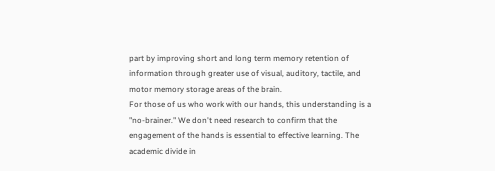part by improving short and long term memory retention of information through greater use of visual, auditory, tactile, and motor memory storage areas of the brain.
For those of us who work with our hands, this understanding is a "no-brainer." We don't need research to confirm that the engagement of the hands is essential to effective learning. The academic divide in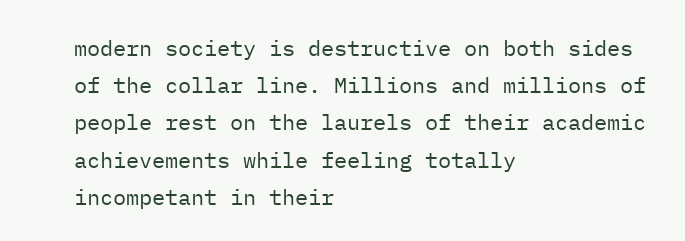modern society is destructive on both sides of the collar line. Millions and millions of people rest on the laurels of their academic achievements while feeling totally incompetant in their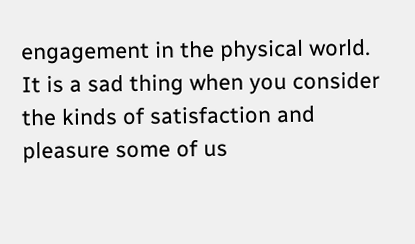engagement in the physical world. It is a sad thing when you consider the kinds of satisfaction and pleasure some of us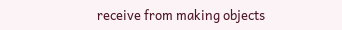receive from making objects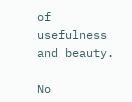of usefulness and beauty.

No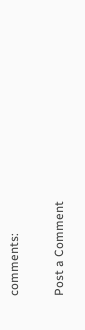comments:

Post a Comment